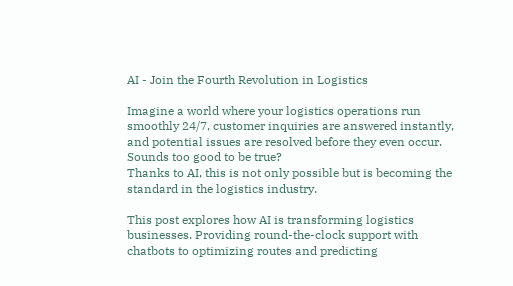AI - Join the Fourth Revolution in Logistics

Imagine a world where your logistics operations run smoothly 24/7, customer inquiries are answered instantly, and potential issues are resolved before they even occur. Sounds too good to be true?
Thanks to AI, this is not only possible but is becoming the standard in the logistics industry.

This post explores how AI is transforming logistics businesses. Providing round-the-clock support with chatbots to optimizing routes and predicting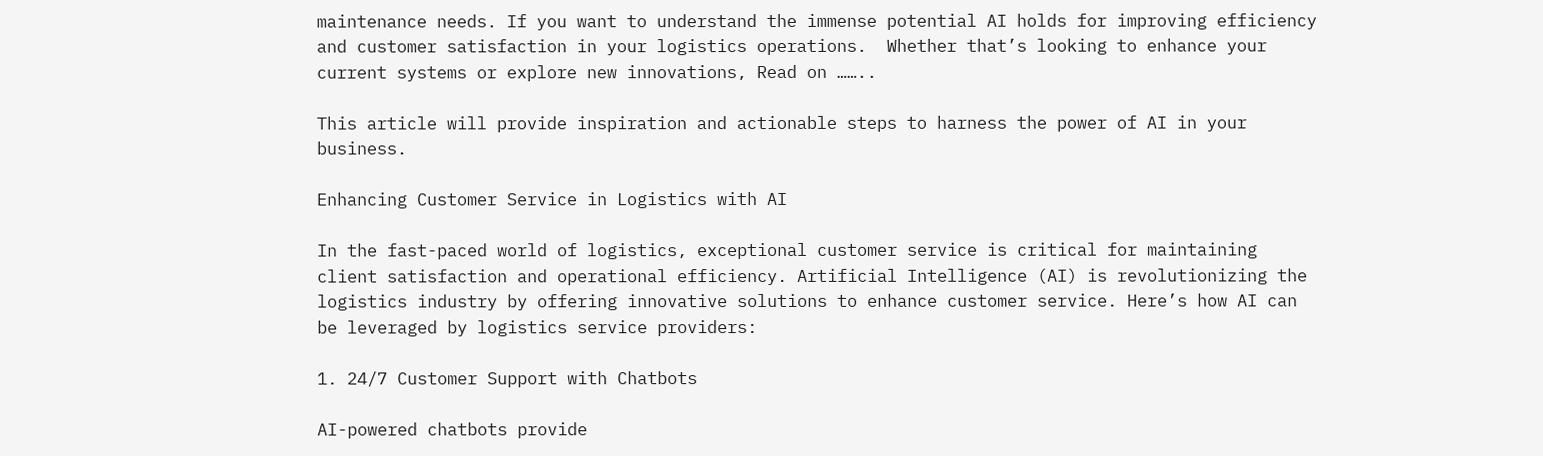maintenance needs. If you want to understand the immense potential AI holds for improving efficiency and customer satisfaction in your logistics operations.  Whether that’s looking to enhance your current systems or explore new innovations, Read on ……..

This article will provide inspiration and actionable steps to harness the power of AI in your business.

Enhancing Customer Service in Logistics with AI

In the fast-paced world of logistics, exceptional customer service is critical for maintaining client satisfaction and operational efficiency. Artificial Intelligence (AI) is revolutionizing the logistics industry by offering innovative solutions to enhance customer service. Here’s how AI can be leveraged by logistics service providers:

1. 24/7 Customer Support with Chatbots

AI-powered chatbots provide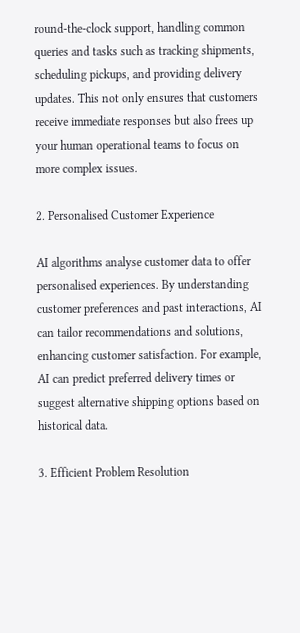round-the-clock support, handling common queries and tasks such as tracking shipments, scheduling pickups, and providing delivery updates. This not only ensures that customers receive immediate responses but also frees up your human operational teams to focus on more complex issues.

2. Personalised Customer Experience

AI algorithms analyse customer data to offer personalised experiences. By understanding customer preferences and past interactions, AI can tailor recommendations and solutions, enhancing customer satisfaction. For example, AI can predict preferred delivery times or suggest alternative shipping options based on historical data.

3. Efficient Problem Resolution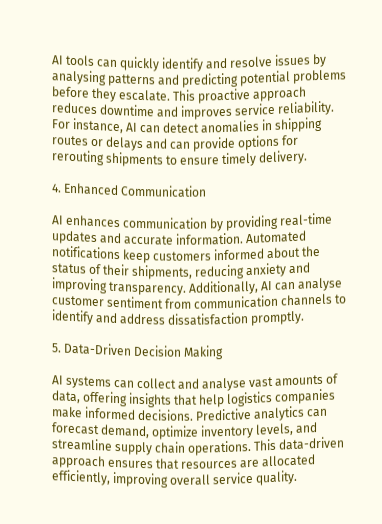AI tools can quickly identify and resolve issues by analysing patterns and predicting potential problems before they escalate. This proactive approach reduces downtime and improves service reliability. For instance, AI can detect anomalies in shipping routes or delays and can provide options for rerouting shipments to ensure timely delivery.

4. Enhanced Communication

AI enhances communication by providing real-time updates and accurate information. Automated notifications keep customers informed about the status of their shipments, reducing anxiety and improving transparency. Additionally, AI can analyse customer sentiment from communication channels to identify and address dissatisfaction promptly.

5. Data-Driven Decision Making

AI systems can collect and analyse vast amounts of data, offering insights that help logistics companies make informed decisions. Predictive analytics can forecast demand, optimize inventory levels, and streamline supply chain operations. This data-driven approach ensures that resources are allocated efficiently, improving overall service quality.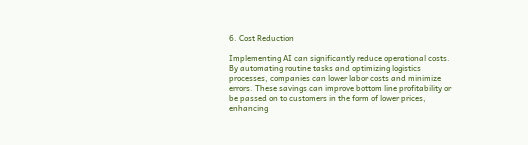6. Cost Reduction

Implementing AI can significantly reduce operational costs. By automating routine tasks and optimizing logistics processes, companies can lower labor costs and minimize errors. These savings can improve bottom line profitability or be passed on to customers in the form of lower prices, enhancing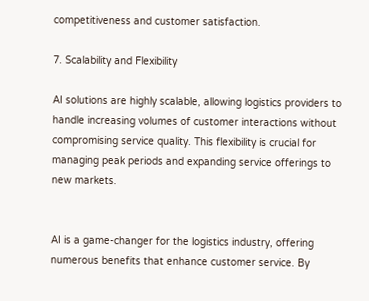competitiveness and customer satisfaction.

7. Scalability and Flexibility

AI solutions are highly scalable, allowing logistics providers to handle increasing volumes of customer interactions without compromising service quality. This flexibility is crucial for managing peak periods and expanding service offerings to new markets.


AI is a game-changer for the logistics industry, offering numerous benefits that enhance customer service. By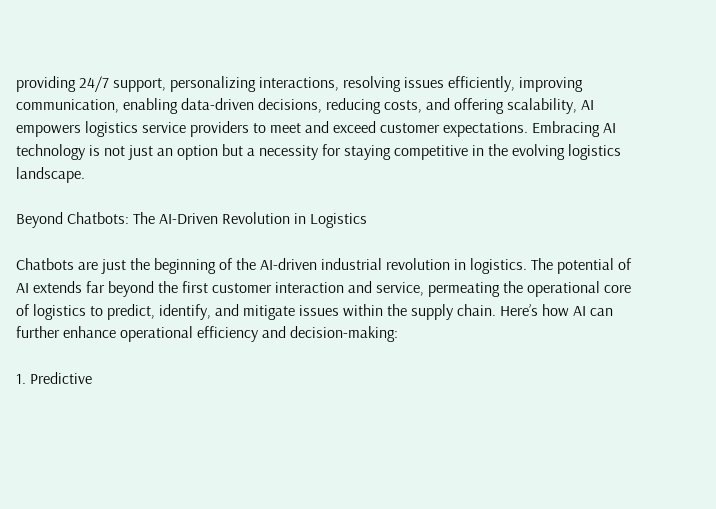providing 24/7 support, personalizing interactions, resolving issues efficiently, improving communication, enabling data-driven decisions, reducing costs, and offering scalability, AI empowers logistics service providers to meet and exceed customer expectations. Embracing AI technology is not just an option but a necessity for staying competitive in the evolving logistics landscape.

Beyond Chatbots: The AI-Driven Revolution in Logistics

Chatbots are just the beginning of the AI-driven industrial revolution in logistics. The potential of AI extends far beyond the first customer interaction and service, permeating the operational core of logistics to predict, identify, and mitigate issues within the supply chain. Here’s how AI can further enhance operational efficiency and decision-making:

1. Predictive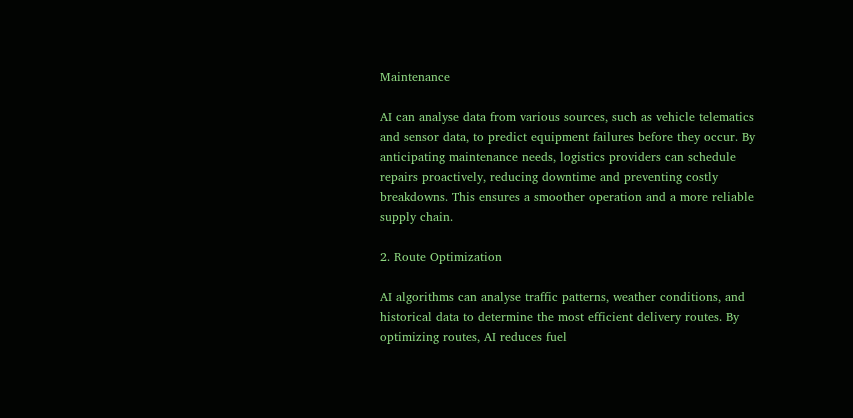Maintenance

AI can analyse data from various sources, such as vehicle telematics and sensor data, to predict equipment failures before they occur. By anticipating maintenance needs, logistics providers can schedule repairs proactively, reducing downtime and preventing costly breakdowns. This ensures a smoother operation and a more reliable supply chain.

2. Route Optimization

AI algorithms can analyse traffic patterns, weather conditions, and historical data to determine the most efficient delivery routes. By optimizing routes, AI reduces fuel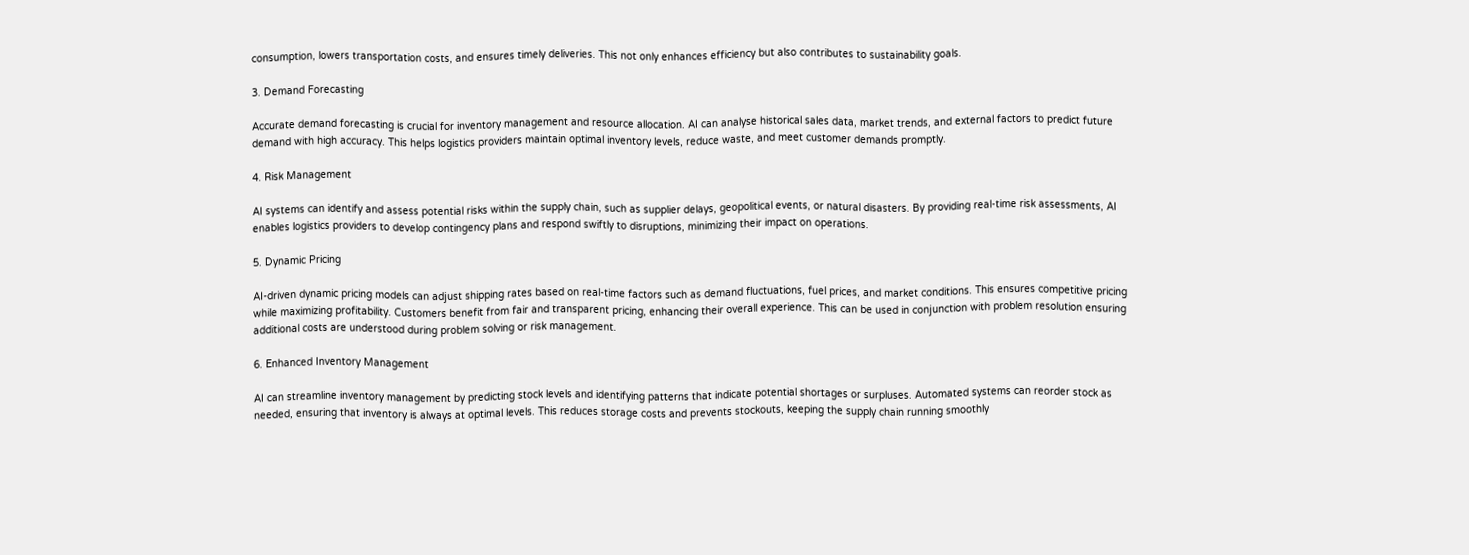consumption, lowers transportation costs, and ensures timely deliveries. This not only enhances efficiency but also contributes to sustainability goals.

3. Demand Forecasting

Accurate demand forecasting is crucial for inventory management and resource allocation. AI can analyse historical sales data, market trends, and external factors to predict future demand with high accuracy. This helps logistics providers maintain optimal inventory levels, reduce waste, and meet customer demands promptly.

4. Risk Management

AI systems can identify and assess potential risks within the supply chain, such as supplier delays, geopolitical events, or natural disasters. By providing real-time risk assessments, AI enables logistics providers to develop contingency plans and respond swiftly to disruptions, minimizing their impact on operations.

5. Dynamic Pricing

AI-driven dynamic pricing models can adjust shipping rates based on real-time factors such as demand fluctuations, fuel prices, and market conditions. This ensures competitive pricing while maximizing profitability. Customers benefit from fair and transparent pricing, enhancing their overall experience. This can be used in conjunction with problem resolution ensuring additional costs are understood during problem solving or risk management.

6. Enhanced Inventory Management

AI can streamline inventory management by predicting stock levels and identifying patterns that indicate potential shortages or surpluses. Automated systems can reorder stock as needed, ensuring that inventory is always at optimal levels. This reduces storage costs and prevents stockouts, keeping the supply chain running smoothly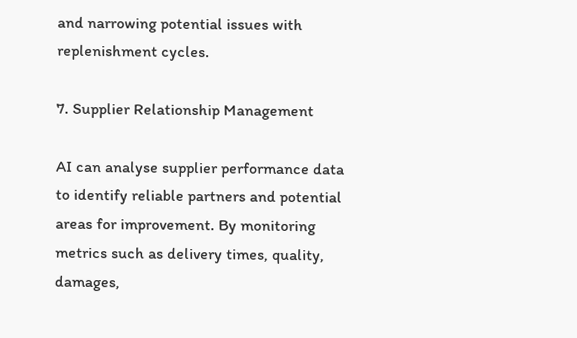and narrowing potential issues with replenishment cycles.

7. Supplier Relationship Management

AI can analyse supplier performance data to identify reliable partners and potential areas for improvement. By monitoring metrics such as delivery times, quality, damages,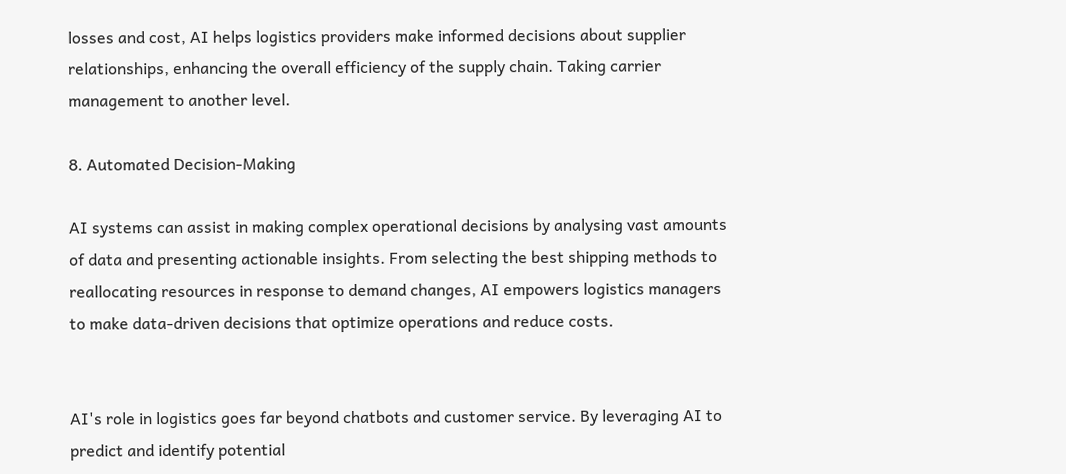losses and cost, AI helps logistics providers make informed decisions about supplier relationships, enhancing the overall efficiency of the supply chain. Taking carrier management to another level.

8. Automated Decision-Making

AI systems can assist in making complex operational decisions by analysing vast amounts of data and presenting actionable insights. From selecting the best shipping methods to reallocating resources in response to demand changes, AI empowers logistics managers to make data-driven decisions that optimize operations and reduce costs.


AI's role in logistics goes far beyond chatbots and customer service. By leveraging AI to predict and identify potential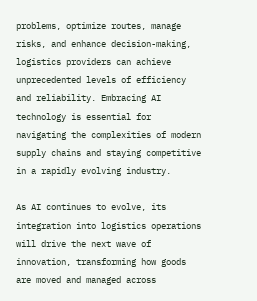problems, optimize routes, manage risks, and enhance decision-making, logistics providers can achieve unprecedented levels of efficiency and reliability. Embracing AI technology is essential for navigating the complexities of modern supply chains and staying competitive in a rapidly evolving industry.

As AI continues to evolve, its integration into logistics operations will drive the next wave of innovation, transforming how goods are moved and managed across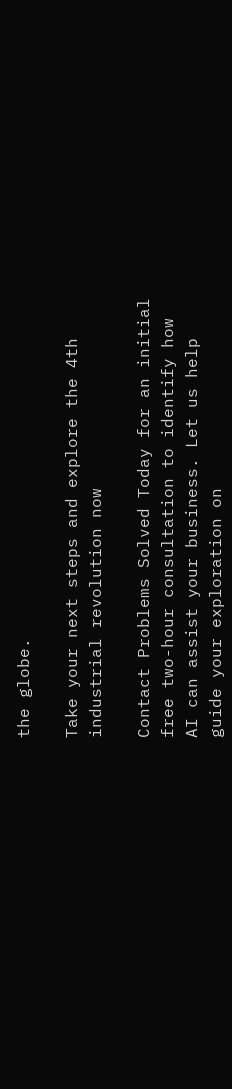the globe.

Take your next steps and explore the 4th industrial revolution now

Contact Problems Solved Today for an initial free two-hour consultation to identify how AI can assist your business. Let us help guide your exploration on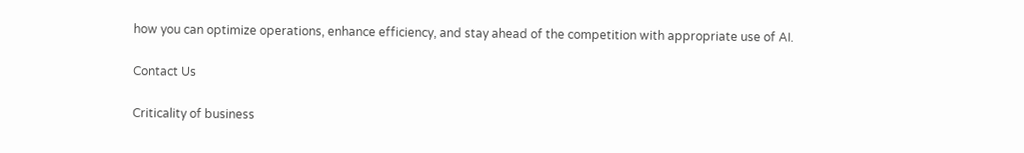how you can optimize operations, enhance efficiency, and stay ahead of the competition with appropriate use of AI.

Contact Us

Criticality of business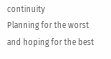continuity
Planning for the worst and hoping for the best